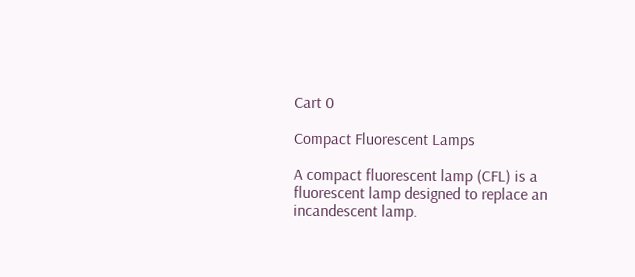Cart 0

Compact Fluorescent Lamps

A compact fluorescent lamp (CFL) is a fluorescent lamp designed to replace an incandescent lamp.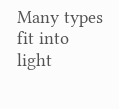Many types fit into light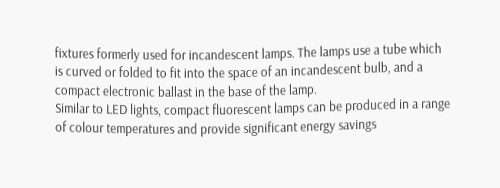fixtures formerly used for incandescent lamps. The lamps use a tube which is curved or folded to fit into the space of an incandescent bulb, and a compact electronic ballast in the base of the lamp.
Similar to LED lights, compact fluorescent lamps can be produced in a range of colour temperatures and provide significant energy savings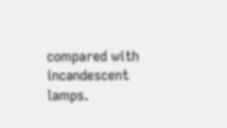compared with incandescent lamps.